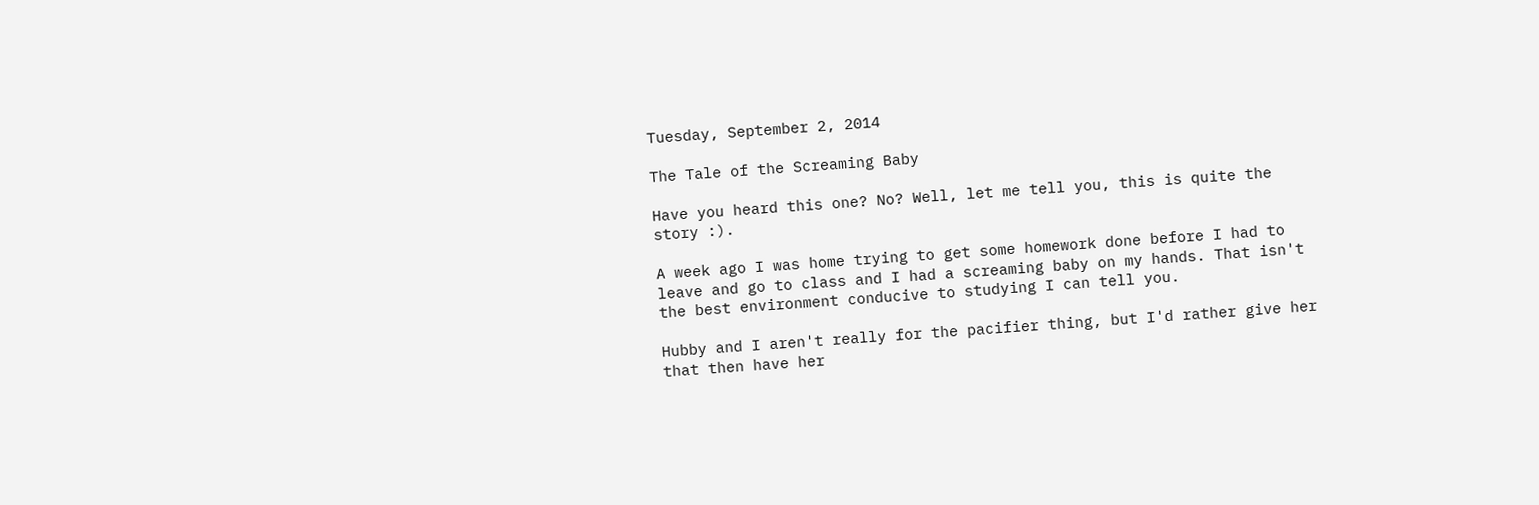Tuesday, September 2, 2014

The Tale of the Screaming Baby

Have you heard this one? No? Well, let me tell you, this is quite the story :).

A week ago I was home trying to get some homework done before I had to leave and go to class and I had a screaming baby on my hands. That isn't the best environment conducive to studying I can tell you.

Hubby and I aren't really for the pacifier thing, but I'd rather give her that then have her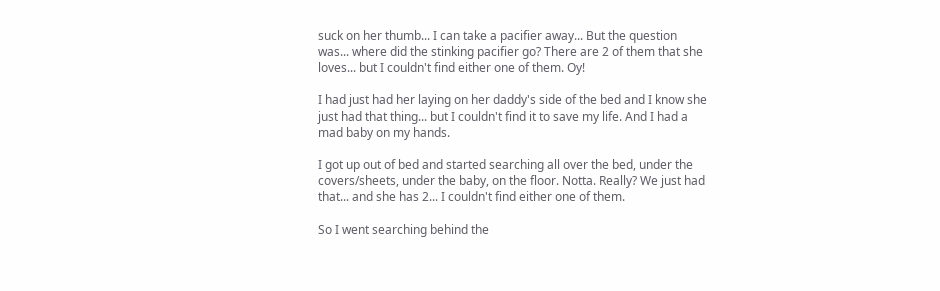suck on her thumb... I can take a pacifier away... But the question was... where did the stinking pacifier go? There are 2 of them that she loves... but I couldn't find either one of them. Oy!

I had just had her laying on her daddy's side of the bed and I know she just had that thing... but I couldn't find it to save my life. And I had a mad baby on my hands.

I got up out of bed and started searching all over the bed, under the covers/sheets, under the baby, on the floor. Notta. Really? We just had that... and she has 2... I couldn't find either one of them.

So I went searching behind the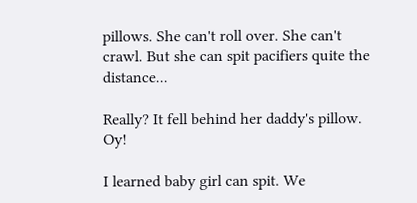pillows. She can't roll over. She can't crawl. But she can spit pacifiers quite the distance...

Really? It fell behind her daddy's pillow. Oy!

I learned baby girl can spit. We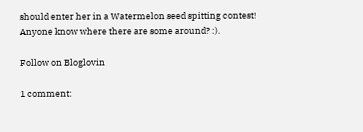should enter her in a Watermelon seed spitting contest! Anyone know where there are some around? :).

Follow on Bloglovin

1 comment: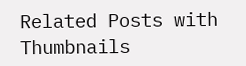Related Posts with Thumbnails